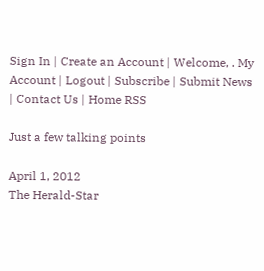Sign In | Create an Account | Welcome, . My Account | Logout | Subscribe | Submit News | Contact Us | Home RSS

Just a few talking points

April 1, 2012
The Herald-Star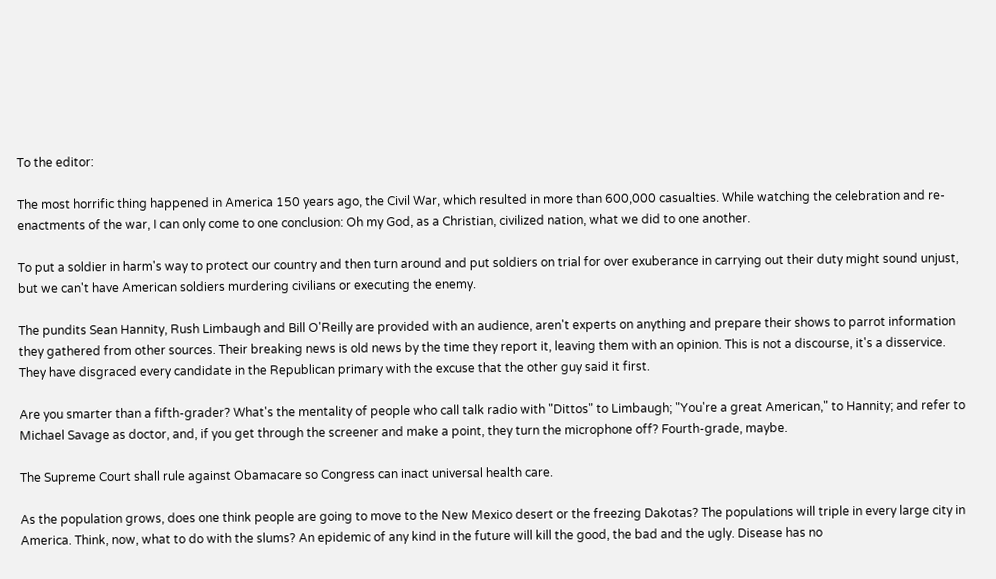To the editor:

The most horrific thing happened in America 150 years ago, the Civil War, which resulted in more than 600,000 casualties. While watching the celebration and re-enactments of the war, I can only come to one conclusion: Oh my God, as a Christian, civilized nation, what we did to one another.

To put a soldier in harm's way to protect our country and then turn around and put soldiers on trial for over exuberance in carrying out their duty might sound unjust, but we can't have American soldiers murdering civilians or executing the enemy.

The pundits Sean Hannity, Rush Limbaugh and Bill O'Reilly are provided with an audience, aren't experts on anything and prepare their shows to parrot information they gathered from other sources. Their breaking news is old news by the time they report it, leaving them with an opinion. This is not a discourse, it's a disservice. They have disgraced every candidate in the Republican primary with the excuse that the other guy said it first.

Are you smarter than a fifth-grader? What's the mentality of people who call talk radio with "Dittos" to Limbaugh; "You're a great American," to Hannity; and refer to Michael Savage as doctor, and, if you get through the screener and make a point, they turn the microphone off? Fourth-grade, maybe.

The Supreme Court shall rule against Obamacare so Congress can inact universal health care.

As the population grows, does one think people are going to move to the New Mexico desert or the freezing Dakotas? The populations will triple in every large city in America. Think, now, what to do with the slums? An epidemic of any kind in the future will kill the good, the bad and the ugly. Disease has no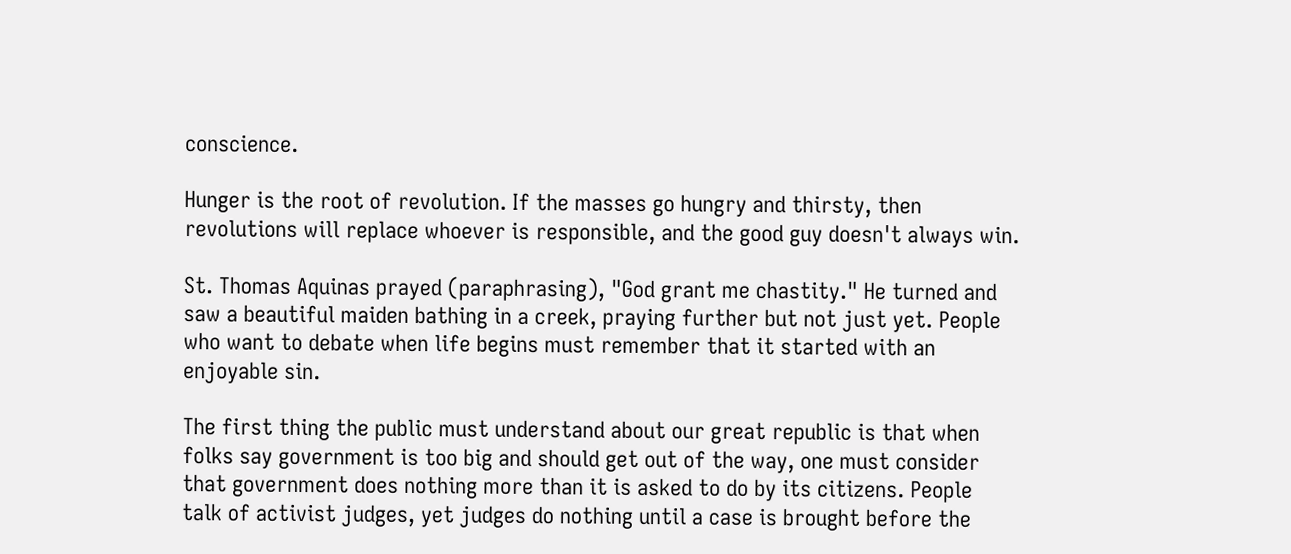conscience.

Hunger is the root of revolution. If the masses go hungry and thirsty, then revolutions will replace whoever is responsible, and the good guy doesn't always win.

St. Thomas Aquinas prayed (paraphrasing), "God grant me chastity." He turned and saw a beautiful maiden bathing in a creek, praying further but not just yet. People who want to debate when life begins must remember that it started with an enjoyable sin.

The first thing the public must understand about our great republic is that when folks say government is too big and should get out of the way, one must consider that government does nothing more than it is asked to do by its citizens. People talk of activist judges, yet judges do nothing until a case is brought before the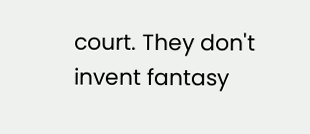court. They don't invent fantasy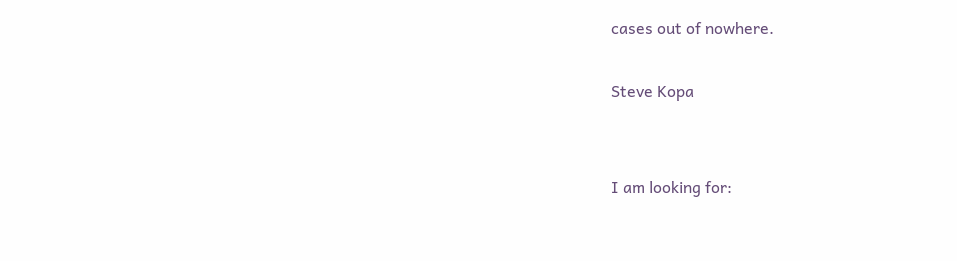cases out of nowhere.

Steve Kopa


I am looking for: